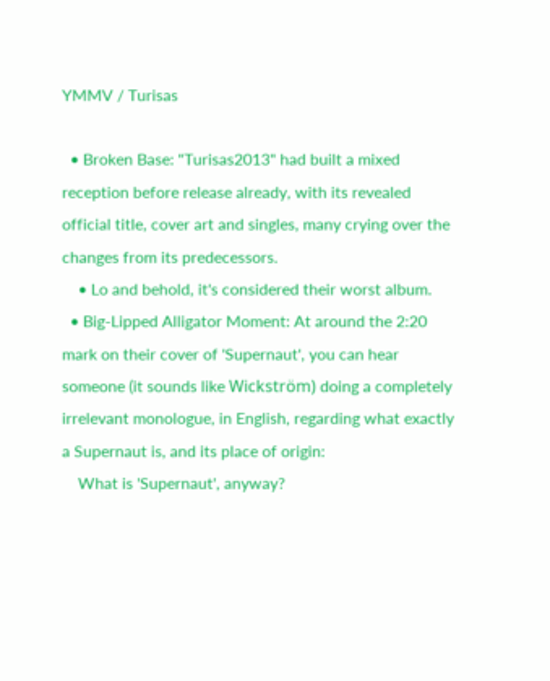YMMV / Turisas

  • Broken Base: "Turisas2013" had built a mixed reception before release already, with its revealed official title, cover art and singles, many crying over the changes from its predecessors.
    • Lo and behold, it's considered their worst album.
  • Big-Lipped Alligator Moment: At around the 2:20 mark on their cover of 'Supernaut', you can hear someone (it sounds like Wickström) doing a completely irrelevant monologue, in English, regarding what exactly a Supernaut is, and its place of origin:
    What is 'Supernaut', anyway?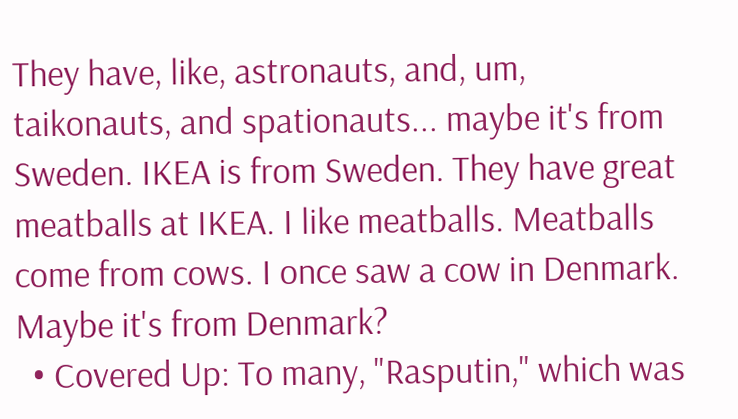They have, like, astronauts, and, um, taikonauts, and spationauts... maybe it's from Sweden. IKEA is from Sweden. They have great meatballs at IKEA. I like meatballs. Meatballs come from cows. I once saw a cow in Denmark. Maybe it's from Denmark?
  • Covered Up: To many, "Rasputin," which was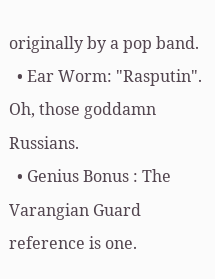originally by a pop band.
  • Ear Worm: "Rasputin". Oh, those goddamn Russians.
  • Genius Bonus : The Varangian Guard reference is one.